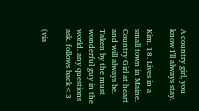A country girl, you know I'll always stay.

Kim. 18. Lives in a small town in Maine. Country Girl at heart and will always be. Taken by the must wonderful guy in the world. any questions ask. follows back<3

(via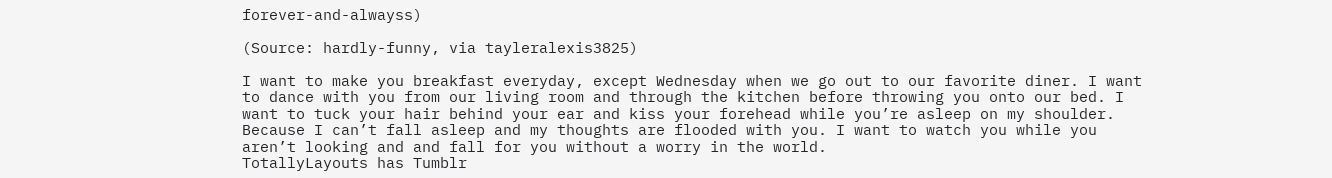forever-and-alwayss)

(Source: hardly-funny, via tayleralexis3825)

I want to make you breakfast everyday, except Wednesday when we go out to our favorite diner. I want to dance with you from our living room and through the kitchen before throwing you onto our bed. I want to tuck your hair behind your ear and kiss your forehead while you’re asleep on my shoulder. Because I can’t fall asleep and my thoughts are flooded with you. I want to watch you while you aren’t looking and and fall for you without a worry in the world.
TotallyLayouts has Tumblr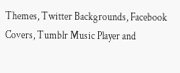Themes, Twitter Backgrounds, Facebook Covers, Tumblr Music Player and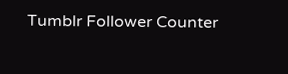Tumblr Follower Counter